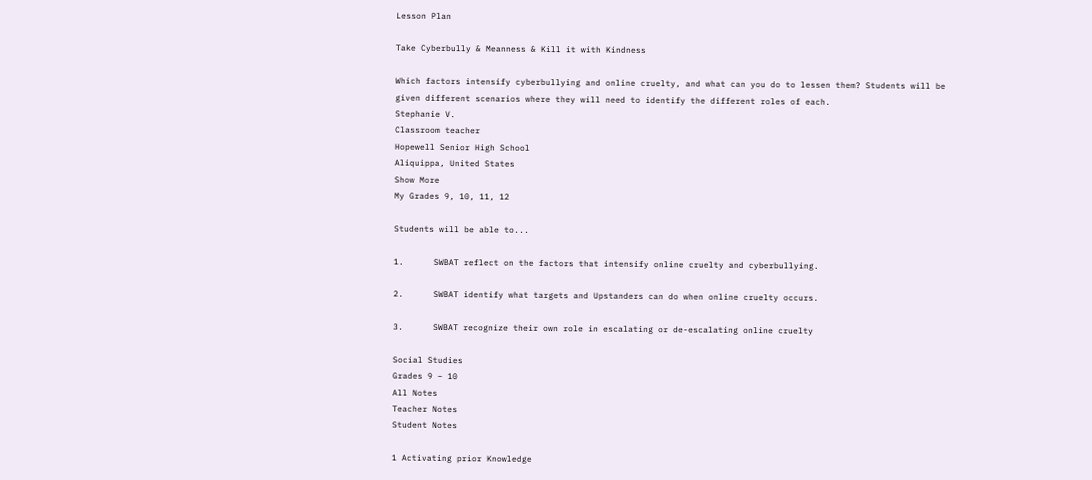Lesson Plan

Take Cyberbully & Meanness & Kill it with Kindness

Which factors intensify cyberbullying and online cruelty, and what can you do to lessen them? Students will be given different scenarios where they will need to identify the different roles of each.
Stephanie V.
Classroom teacher
Hopewell Senior High School
Aliquippa, United States
Show More
My Grades 9, 10, 11, 12

Students will be able to...

1.      SWBAT reflect on the factors that intensify online cruelty and cyberbullying.

2.      SWBAT identify what targets and Upstanders can do when online cruelty occurs.

3.      SWBAT recognize their own role in escalating or de-escalating online cruelty

Social Studies
Grades 9 – 10
All Notes
Teacher Notes
Student Notes

1 Activating prior Knowledge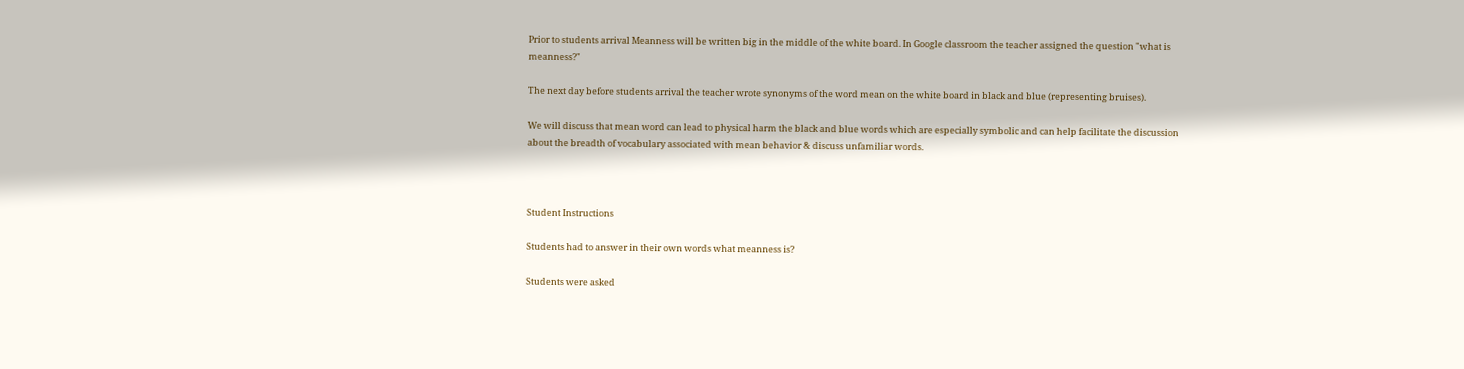Prior to students arrival Meanness will be written big in the middle of the white board. In Google classroom the teacher assigned the question "what is meanness?"

The next day before students arrival the teacher wrote synonyms of the word mean on the white board in black and blue (representing bruises).

We will discuss that mean word can lead to physical harm the black and blue words which are especially symbolic and can help facilitate the discussion about the breadth of vocabulary associated with mean behavior & discuss unfamiliar words.



Student Instructions

Students had to answer in their own words what meanness is?

Students were asked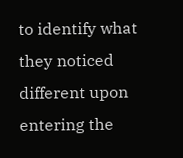to identify what they noticed different upon entering the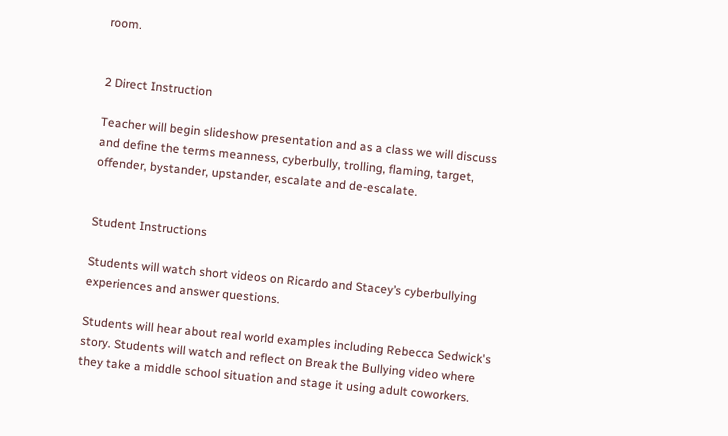room.


2 Direct Instruction

Teacher will begin slideshow presentation and as a class we will discuss and define the terms meanness, cyberbully, trolling, flaming, target, offender, bystander, upstander, escalate and de-escalate.


Student Instructions

Students will watch short videos on Ricardo and Stacey’s cyberbullying experiences and answer questions.

Students will hear about real world examples including Rebecca Sedwick's story. Students will watch and reflect on Break the Bullying video where they take a middle school situation and stage it using adult coworkers.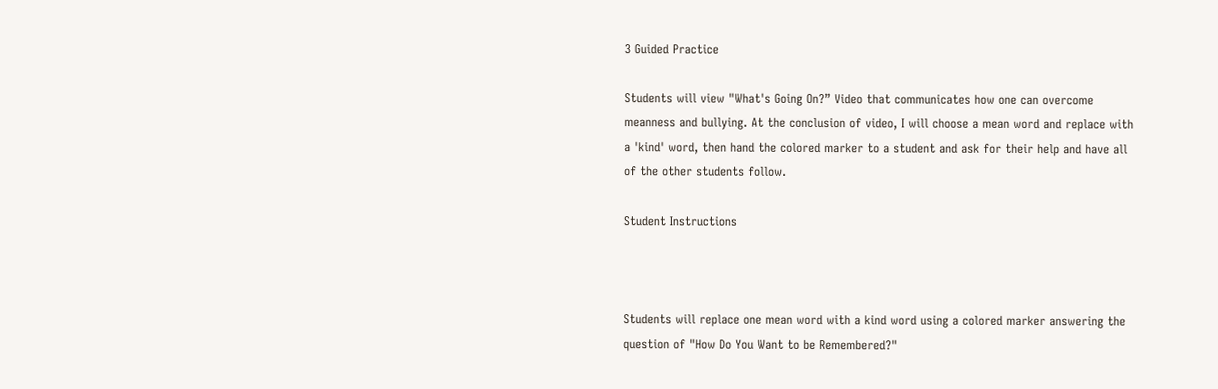3 Guided Practice

Students will view "What's Going On?” Video that communicates how one can overcome meanness and bullying. At the conclusion of video, I will choose a mean word and replace with a 'kind' word, then hand the colored marker to a student and ask for their help and have all of the other students follow.

Student Instructions



Students will replace one mean word with a kind word using a colored marker answering the question of "How Do You Want to be Remembered?"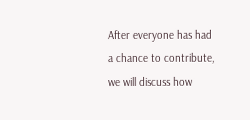After everyone has had a chance to contribute, we will discuss how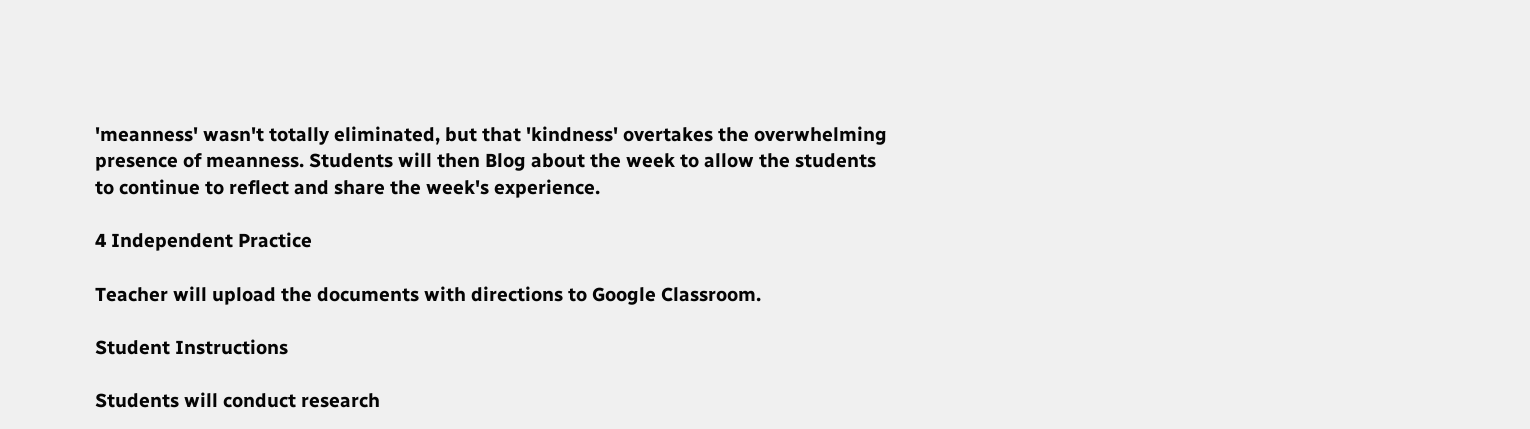'meanness' wasn't totally eliminated, but that 'kindness' overtakes the overwhelming presence of meanness. Students will then Blog about the week to allow the students to continue to reflect and share the week's experience.

4 Independent Practice

Teacher will upload the documents with directions to Google Classroom.

Student Instructions

Students will conduct research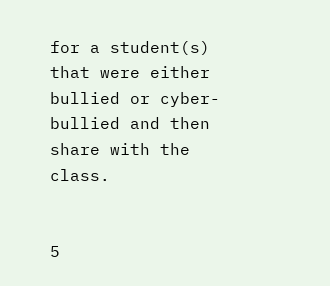for a student(s) that were either bullied or cyber-bullied and then share with the class.


5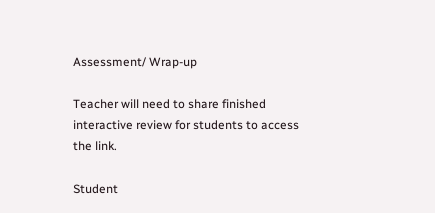Assessment/ Wrap-up

Teacher will need to share finished interactive review for students to access the link.

Student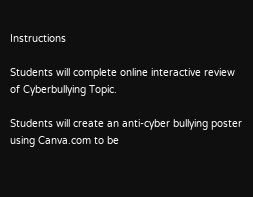Instructions

Students will complete online interactive review of Cyberbullying Topic.

Students will create an anti-cyber bullying poster using Canva.com to be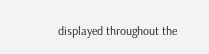displayed throughout the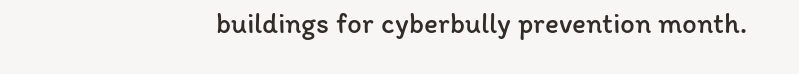buildings for cyberbully prevention month.